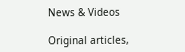News & Videos

Original articles,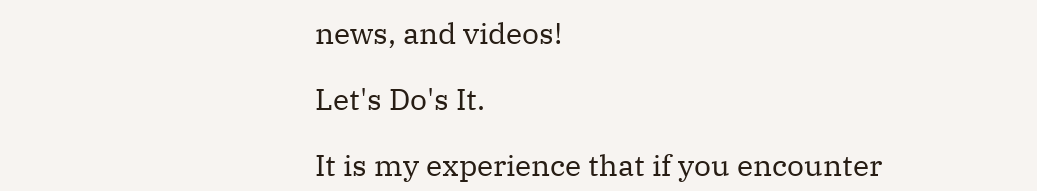news, and videos!

Let's Do's It.

It is my experience that if you encounter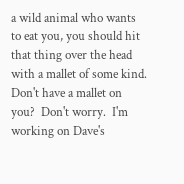a wild animal who wants to eat you, you should hit that thing over the head with a mallet of some kind.  Don't have a mallet on you?  Don't worry.  I'm working on Dave's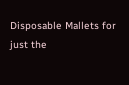Disposable Mallets for just the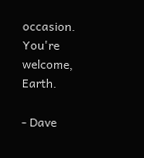occasion.  You're welcome, Earth.

- Dave